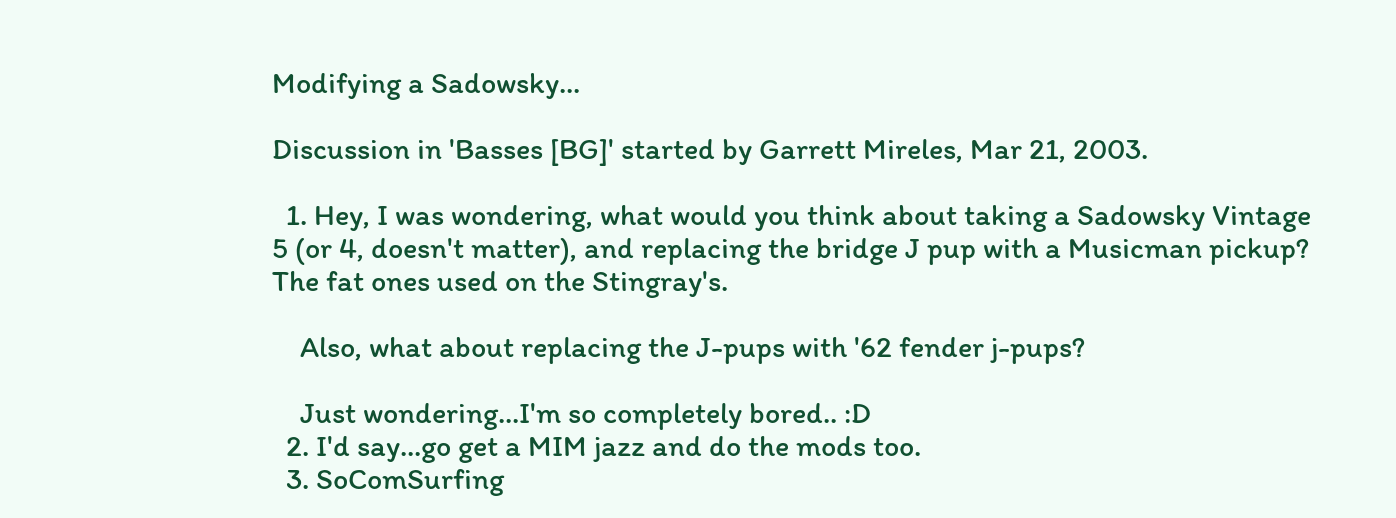Modifying a Sadowsky...

Discussion in 'Basses [BG]' started by Garrett Mireles, Mar 21, 2003.

  1. Hey, I was wondering, what would you think about taking a Sadowsky Vintage 5 (or 4, doesn't matter), and replacing the bridge J pup with a Musicman pickup? The fat ones used on the Stingray's.

    Also, what about replacing the J-pups with '62 fender j-pups?

    Just wondering...I'm so completely bored.. :D
  2. I'd say...go get a MIM jazz and do the mods too.
  3. SoComSurfing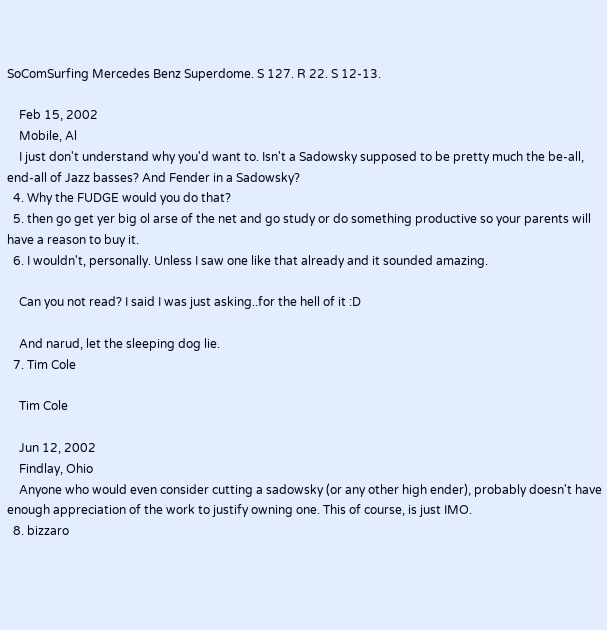SoComSurfing Mercedes Benz Superdome. S 127. R 22. S 12-13.

    Feb 15, 2002
    Mobile, Al
    I just don't understand why you'd want to. Isn't a Sadowsky supposed to be pretty much the be-all, end-all of Jazz basses? And Fender in a Sadowsky?
  4. Why the FUDGE would you do that?
  5. then go get yer big ol arse of the net and go study or do something productive so your parents will have a reason to buy it.
  6. I wouldn't, personally. Unless I saw one like that already and it sounded amazing.

    Can you not read? I said I was just asking..for the hell of it :D

    And narud, let the sleeping dog lie.
  7. Tim Cole

    Tim Cole

    Jun 12, 2002
    Findlay, Ohio
    Anyone who would even consider cutting a sadowsky (or any other high ender), probably doesn't have enough appreciation of the work to justify owning one. This of course, is just IMO.
  8. bizzaro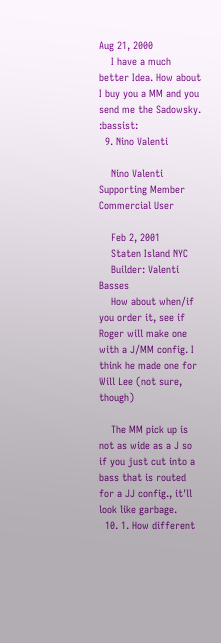Aug 21, 2000
    I have a much better Idea. How about I buy you a MM and you send me the Sadowsky. :bassist:
  9. Nino Valenti

    Nino Valenti Supporting Member Commercial User

    Feb 2, 2001
    Staten Island NYC
    Builder: Valenti Basses
    How about when/if you order it, see if Roger will make one with a J/MM config. I think he made one for Will Lee (not sure, though)

    The MM pick up is not as wide as a J so if you just cut into a bass that is routed for a JJ config., it'll look like garbage.
  10. 1. How different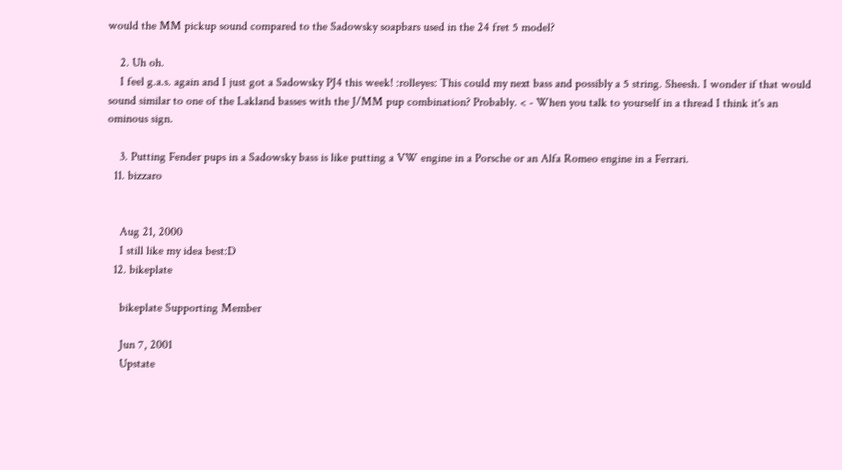would the MM pickup sound compared to the Sadowsky soapbars used in the 24 fret 5 model?

    2. Uh oh.
    I feel g.a.s. again and I just got a Sadowsky PJ4 this week! :rolleyes: This could my next bass and possibly a 5 string. Sheesh. I wonder if that would sound similar to one of the Lakland basses with the J/MM pup combination? Probably. < - When you talk to yourself in a thread I think it's an ominous sign.

    3. Putting Fender pups in a Sadowsky bass is like putting a VW engine in a Porsche or an Alfa Romeo engine in a Ferrari.
  11. bizzaro


    Aug 21, 2000
    I still like my idea best:D
  12. bikeplate

    bikeplate Supporting Member

    Jun 7, 2001
    Upstate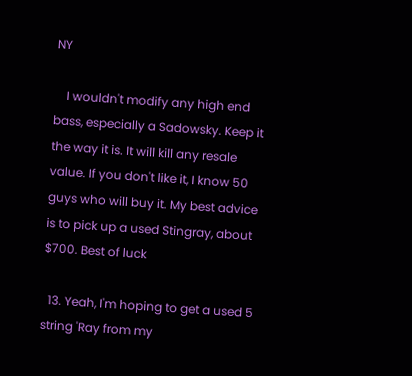NY

    I wouldn't modify any high end bass, especially a Sadowsky. Keep it the way it is. It will kill any resale value. If you don't like it, I know 50 guys who will buy it. My best advice is to pick up a used Stingray, about $700. Best of luck

  13. Yeah, I'm hoping to get a used 5 string 'Ray from my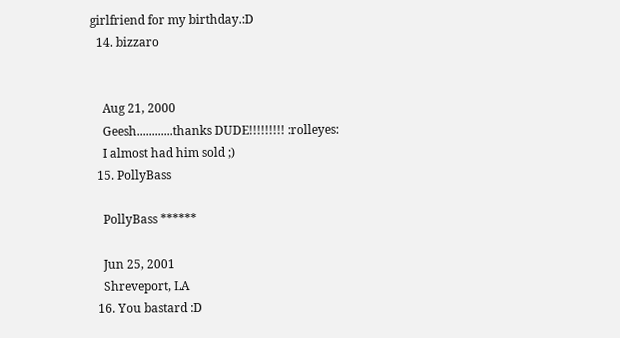girlfriend for my birthday.:D
  14. bizzaro


    Aug 21, 2000
    Geesh............thanks DUDE!!!!!!!!! :rolleyes:
    I almost had him sold ;)
  15. PollyBass

    PollyBass ******

    Jun 25, 2001
    Shreveport, LA
  16. You bastard :D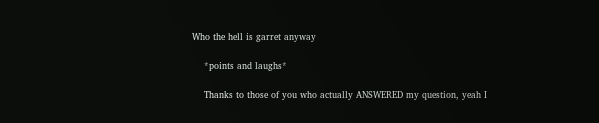Who the hell is garret anyway

    *points and laughs*

    Thanks to those of you who actually ANSWERED my question, yeah I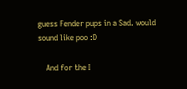guess Fender pups in a Sad. would sound like poo :D

    And for the I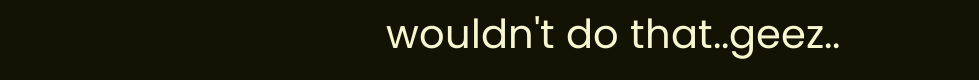wouldn't do that..geez..